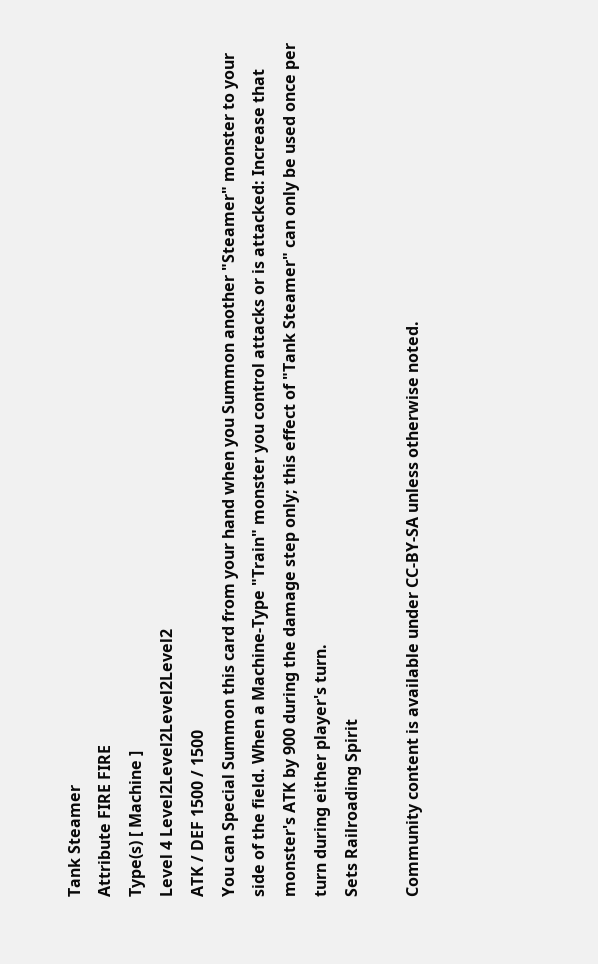Tank Steamer
Attribute FIRE FIRE
Type(s) [ Machine ]
Level 4 Level2Level2Level2Level2
ATK / DEF 1500 / 1500
You can Special Summon this card from your hand when you Summon another "Steamer" monster to your side of the field. When a Machine-Type "Train" monster you control attacks or is attacked: Increase that monster's ATK by 900 during the damage step only; this effect of "Tank Steamer" can only be used once per turn during either player's turn.
Sets Railroading Spirit

Community content is available under CC-BY-SA unless otherwise noted.